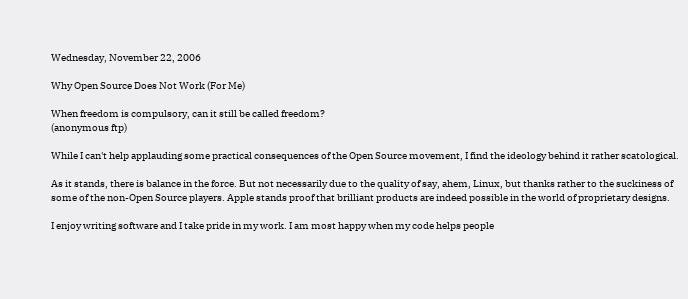Wednesday, November 22, 2006

Why Open Source Does Not Work (For Me)

When freedom is compulsory, can it still be called freedom?
(anonymous ftp)

While I can't help applauding some practical consequences of the Open Source movement, I find the ideology behind it rather scatological.

As it stands, there is balance in the force. But not necessarily due to the quality of say, ahem, Linux, but thanks rather to the suckiness of some of the non-Open Source players. Apple stands proof that brilliant products are indeed possible in the world of proprietary designs.

I enjoy writing software and I take pride in my work. I am most happy when my code helps people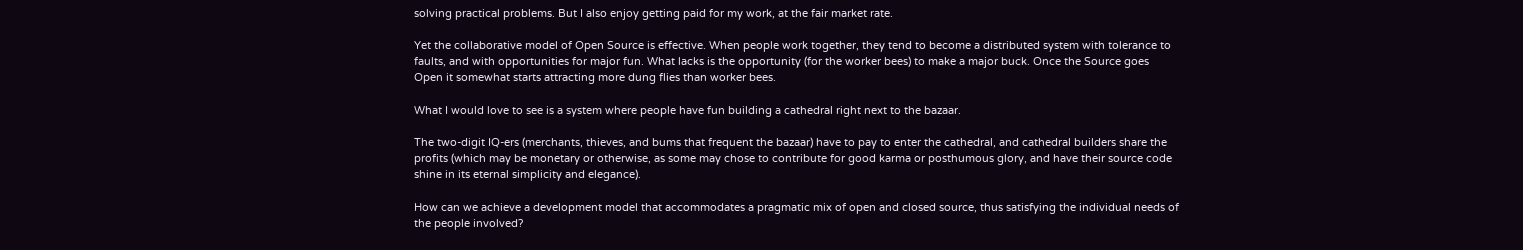solving practical problems. But I also enjoy getting paid for my work, at the fair market rate.

Yet the collaborative model of Open Source is effective. When people work together, they tend to become a distributed system with tolerance to faults, and with opportunities for major fun. What lacks is the opportunity (for the worker bees) to make a major buck. Once the Source goes Open it somewhat starts attracting more dung flies than worker bees.

What I would love to see is a system where people have fun building a cathedral right next to the bazaar.

The two-digit IQ-ers (merchants, thieves, and bums that frequent the bazaar) have to pay to enter the cathedral, and cathedral builders share the profits (which may be monetary or otherwise, as some may chose to contribute for good karma or posthumous glory, and have their source code shine in its eternal simplicity and elegance).

How can we achieve a development model that accommodates a pragmatic mix of open and closed source, thus satisfying the individual needs of the people involved?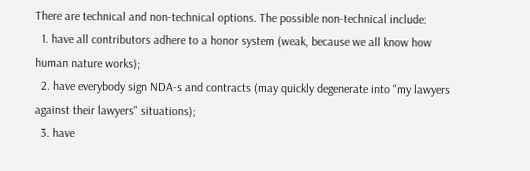There are technical and non-technical options. The possible non-technical include:
  1. have all contributors adhere to a honor system (weak, because we all know how human nature works);
  2. have everybody sign NDA-s and contracts (may quickly degenerate into "my lawyers against their lawyers" situations);
  3. have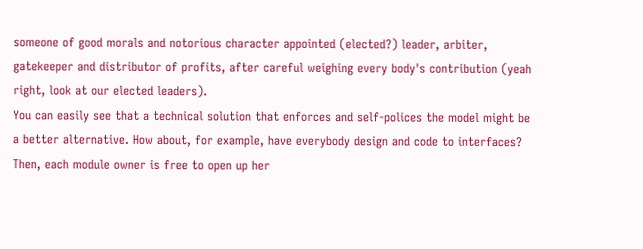someone of good morals and notorious character appointed (elected?) leader, arbiter, gatekeeper and distributor of profits, after careful weighing every body's contribution (yeah right, look at our elected leaders).
You can easily see that a technical solution that enforces and self-polices the model might be a better alternative. How about, for example, have everybody design and code to interfaces? Then, each module owner is free to open up her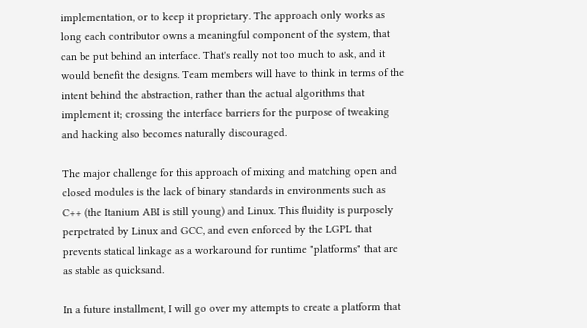implementation, or to keep it proprietary. The approach only works as long each contributor owns a meaningful component of the system, that can be put behind an interface. That's really not too much to ask, and it would benefit the designs. Team members will have to think in terms of the intent behind the abstraction, rather than the actual algorithms that implement it; crossing the interface barriers for the purpose of tweaking and hacking also becomes naturally discouraged.

The major challenge for this approach of mixing and matching open and closed modules is the lack of binary standards in environments such as C++ (the Itanium ABI is still young) and Linux. This fluidity is purposely perpetrated by Linux and GCC, and even enforced by the LGPL that prevents statical linkage as a workaround for runtime "platforms" that are as stable as quicksand.

In a future installment, I will go over my attempts to create a platform that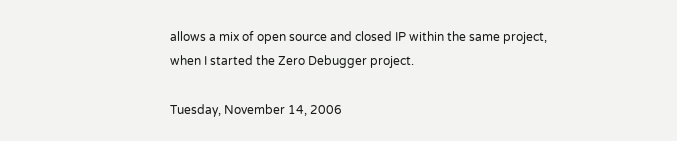allows a mix of open source and closed IP within the same project, when I started the Zero Debugger project.

Tuesday, November 14, 2006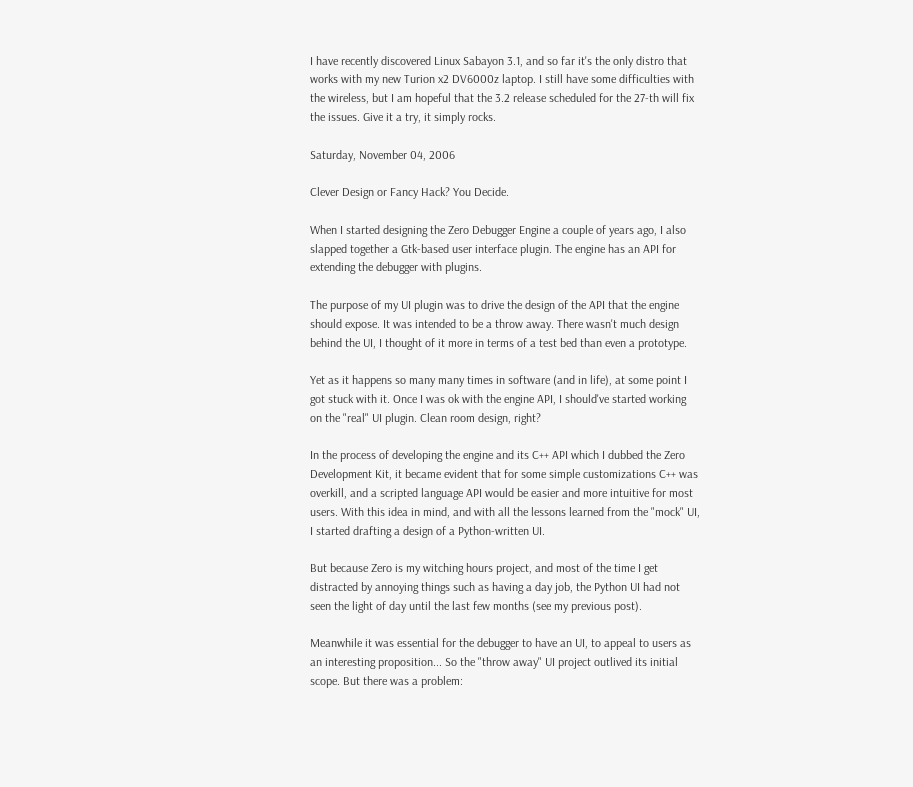I have recently discovered Linux Sabayon 3.1, and so far it's the only distro that works with my new Turion x2 DV6000z laptop. I still have some difficulties with the wireless, but I am hopeful that the 3.2 release scheduled for the 27-th will fix the issues. Give it a try, it simply rocks.

Saturday, November 04, 2006

Clever Design or Fancy Hack? You Decide.

When I started designing the Zero Debugger Engine a couple of years ago, I also slapped together a Gtk-based user interface plugin. The engine has an API for extending the debugger with plugins.

The purpose of my UI plugin was to drive the design of the API that the engine should expose. It was intended to be a throw away. There wasn't much design behind the UI, I thought of it more in terms of a test bed than even a prototype.

Yet as it happens so many many times in software (and in life), at some point I got stuck with it. Once I was ok with the engine API, I should've started working on the "real" UI plugin. Clean room design, right?

In the process of developing the engine and its C++ API which I dubbed the Zero Development Kit, it became evident that for some simple customizations C++ was overkill, and a scripted language API would be easier and more intuitive for most users. With this idea in mind, and with all the lessons learned from the "mock" UI, I started drafting a design of a Python-written UI.

But because Zero is my witching hours project, and most of the time I get distracted by annoying things such as having a day job, the Python UI had not seen the light of day until the last few months (see my previous post).

Meanwhile it was essential for the debugger to have an UI, to appeal to users as an interesting proposition... So the "throw away" UI project outlived its initial scope. But there was a problem: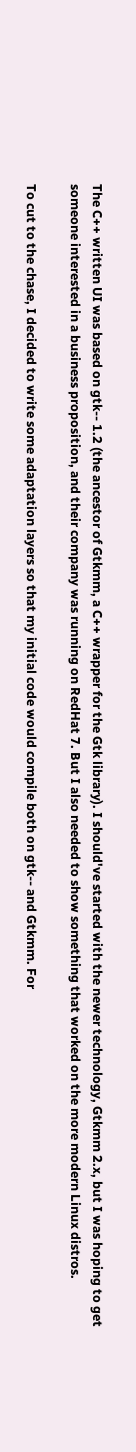The C++ written UI was based on gtk-- 1.2 (the ancestor of Gtkmm, a C++ wrapper for the Gtk library). I should've started with the newer technology, Gtkmm 2.x, but I was hoping to get someone interested in a business proposition, and their company was running on RedHat 7. But I also needed to show something that worked on the more modern Linux distros.

To cut to the chase, I decided to write some adaptation layers so that my initial code would compile both on gtk-- and Gtkmm. For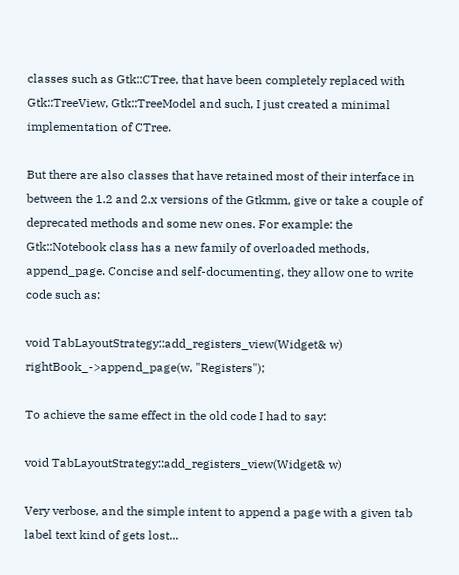classes such as Gtk::CTree, that have been completely replaced with Gtk::TreeView, Gtk::TreeModel and such, I just created a minimal implementation of CTree.

But there are also classes that have retained most of their interface in between the 1.2 and 2.x versions of the Gtkmm, give or take a couple of deprecated methods and some new ones. For example: the Gtk::Notebook class has a new family of overloaded methods, append_page. Concise and self-documenting, they allow one to write code such as:

void TabLayoutStrategy::add_registers_view(Widget& w)
rightBook_->append_page(w, "Registers");

To achieve the same effect in the old code I had to say:

void TabLayoutStrategy::add_registers_view(Widget& w)

Very verbose, and the simple intent to append a page with a given tab label text kind of gets lost...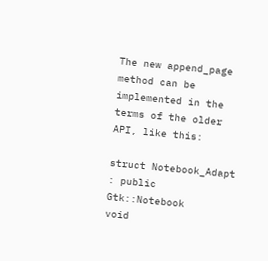The new append_page method can be implemented in the terms of the older API, like this:

struct Notebook_Adapt : public Gtk::Notebook
void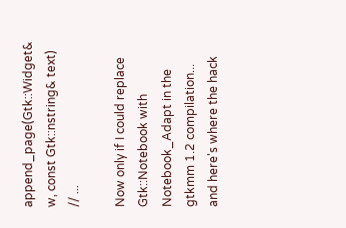append_page(Gtk::Widget& w, const Gtk::nstring& text)
// ...

Now only if I could replace Gtk::Notebook with Notebook_Adapt in the gtkmm 1.2 compilation... and here's where the hack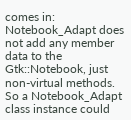comes in: Notebook_Adapt does not add any member data to the Gtk::Notebook, just non-virtual methods. So a Notebook_Adapt class instance could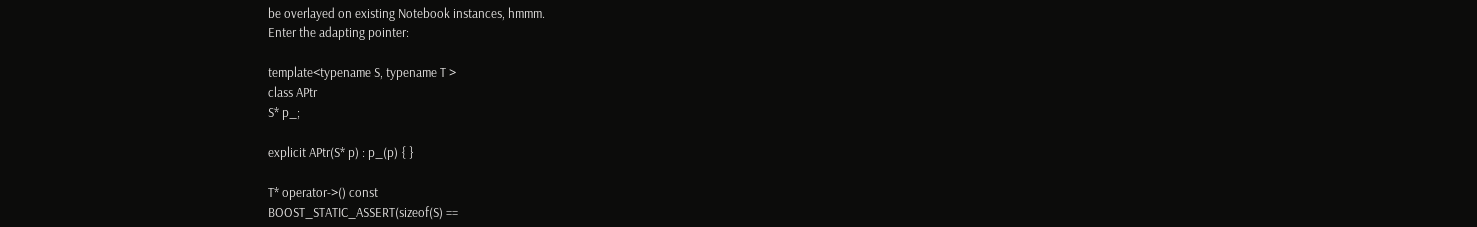be overlayed on existing Notebook instances, hmmm.
Enter the adapting pointer:

template<typename S, typename T >
class APtr
S* p_;

explicit APtr(S* p) : p_(p) { }

T* operator->() const
BOOST_STATIC_ASSERT(sizeof(S) ==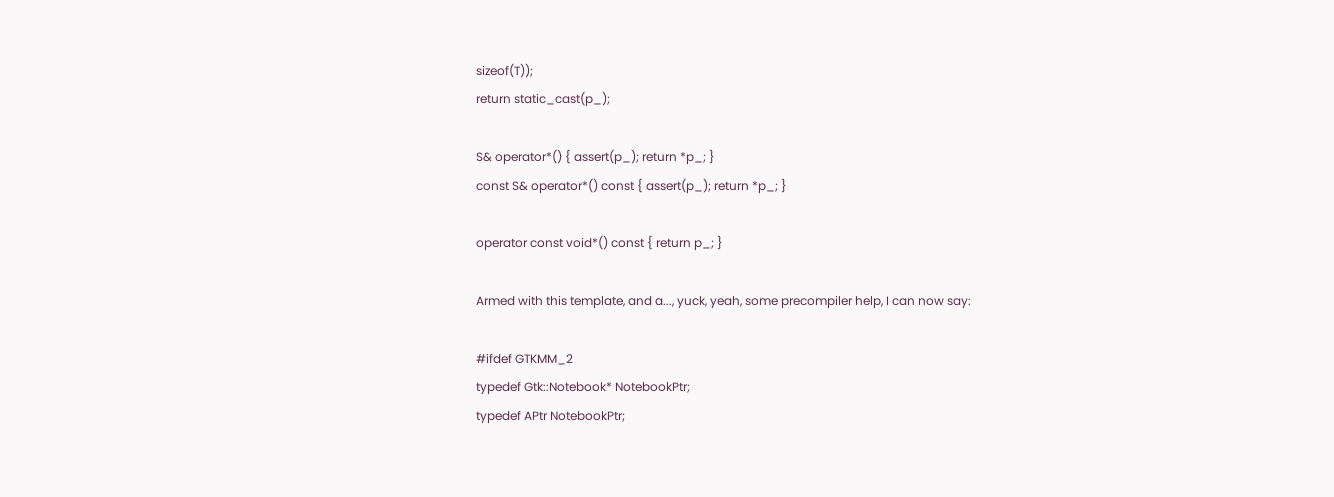sizeof(T));
return static_cast(p_);

S& operator*() { assert(p_); return *p_; }
const S& operator*() const { assert(p_); return *p_; }

operator const void*() const { return p_; }

Armed with this template, and a..., yuck, yeah, some precompiler help, I can now say:

#ifdef GTKMM_2
typedef Gtk::Notebook* NotebookPtr;
typedef APtr NotebookPtr;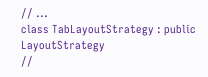// ...
class TabLayoutStrategy : public LayoutStrategy
//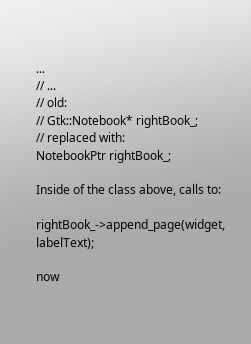...
// ...
// old:
// Gtk::Notebook* rightBook_;
// replaced with:
NotebookPtr rightBook_;

Inside of the class above, calls to:

rightBook_->append_page(widget, labelText);

now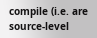compile (i.e. are source-level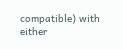compatible) with either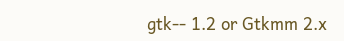gtk-- 1.2 or Gtkmm 2.x